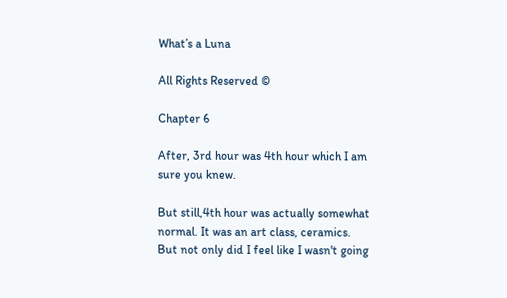What’s a Luna

All Rights Reserved ©

Chapter 6

After, 3rd hour was 4th hour which I am sure you knew.

But still,4th hour was actually somewhat normal. It was an art class, ceramics. But not only did I feel like I wasn't going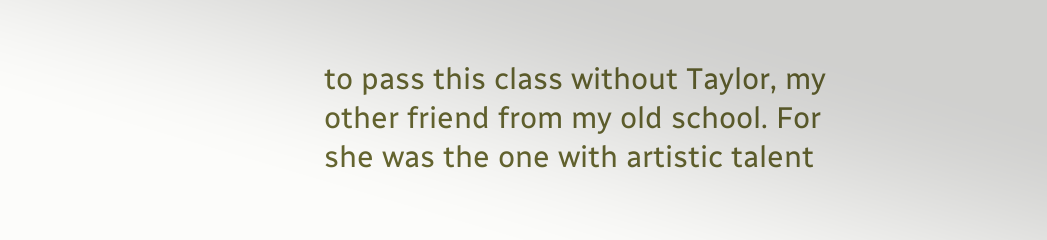to pass this class without Taylor, my other friend from my old school. For she was the one with artistic talent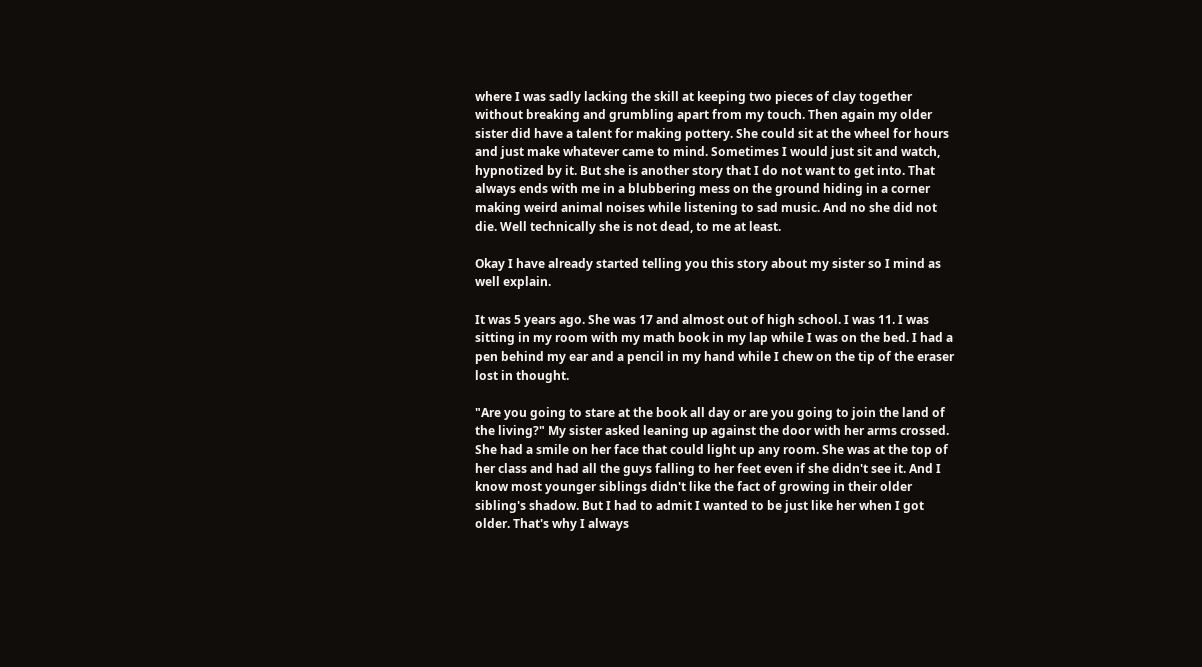where I was sadly lacking the skill at keeping two pieces of clay together without breaking and grumbling apart from my touch. Then again my older sister did have a talent for making pottery. She could sit at the wheel for hours and just make whatever came to mind. Sometimes I would just sit and watch, hypnotized by it. But she is another story that I do not want to get into. That always ends with me in a blubbering mess on the ground hiding in a corner making weird animal noises while listening to sad music. And no she did not die. Well technically she is not dead, to me at least.

Okay I have already started telling you this story about my sister so I mind as well explain.

It was 5 years ago. She was 17 and almost out of high school. I was 11. I was sitting in my room with my math book in my lap while I was on the bed. I had a pen behind my ear and a pencil in my hand while I chew on the tip of the eraser lost in thought.

"Are you going to stare at the book all day or are you going to join the land of the living?" My sister asked leaning up against the door with her arms crossed. She had a smile on her face that could light up any room. She was at the top of her class and had all the guys falling to her feet even if she didn't see it. And I know most younger siblings didn't like the fact of growing in their older sibling's shadow. But I had to admit I wanted to be just like her when I got older. That's why I always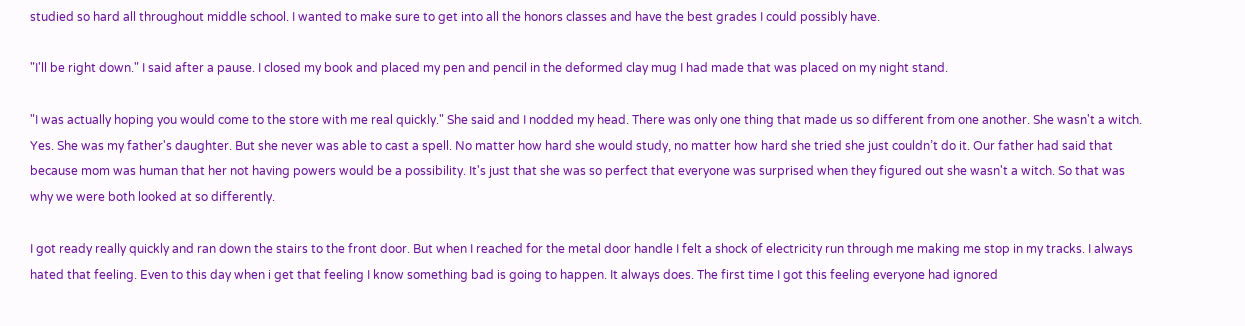studied so hard all throughout middle school. I wanted to make sure to get into all the honors classes and have the best grades I could possibly have.

"I'll be right down." I said after a pause. I closed my book and placed my pen and pencil in the deformed clay mug I had made that was placed on my night stand.

"I was actually hoping you would come to the store with me real quickly." She said and I nodded my head. There was only one thing that made us so different from one another. She wasn't a witch. Yes. She was my father's daughter. But she never was able to cast a spell. No matter how hard she would study, no matter how hard she tried she just couldn’t do it. Our father had said that because mom was human that her not having powers would be a possibility. It's just that she was so perfect that everyone was surprised when they figured out she wasn't a witch. So that was why we were both looked at so differently.

I got ready really quickly and ran down the stairs to the front door. But when I reached for the metal door handle I felt a shock of electricity run through me making me stop in my tracks. I always hated that feeling. Even to this day when i get that feeling I know something bad is going to happen. It always does. The first time I got this feeling everyone had ignored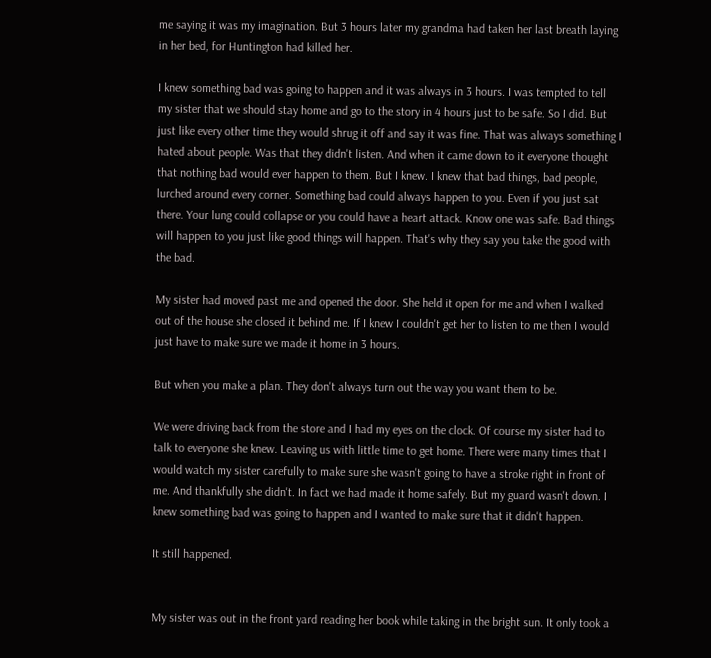me saying it was my imagination. But 3 hours later my grandma had taken her last breath laying in her bed, for Huntington had killed her.

I knew something bad was going to happen and it was always in 3 hours. I was tempted to tell my sister that we should stay home and go to the story in 4 hours just to be safe. So I did. But just like every other time they would shrug it off and say it was fine. That was always something I hated about people. Was that they didn't listen. And when it came down to it everyone thought that nothing bad would ever happen to them. But I knew. I knew that bad things, bad people, lurched around every corner. Something bad could always happen to you. Even if you just sat there. Your lung could collapse or you could have a heart attack. Know one was safe. Bad things will happen to you just like good things will happen. That's why they say you take the good with the bad.

My sister had moved past me and opened the door. She held it open for me and when I walked out of the house she closed it behind me. If I knew I couldn't get her to listen to me then I would just have to make sure we made it home in 3 hours.

But when you make a plan. They don't always turn out the way you want them to be.

We were driving back from the store and I had my eyes on the clock. Of course my sister had to talk to everyone she knew. Leaving us with little time to get home. There were many times that I would watch my sister carefully to make sure she wasn't going to have a stroke right in front of me. And thankfully she didn't. In fact we had made it home safely. But my guard wasn't down. I knew something bad was going to happen and I wanted to make sure that it didn't happen.

It still happened.


My sister was out in the front yard reading her book while taking in the bright sun. It only took a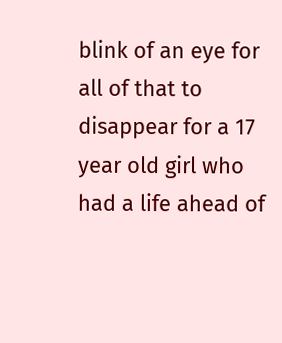blink of an eye for all of that to disappear for a 17 year old girl who had a life ahead of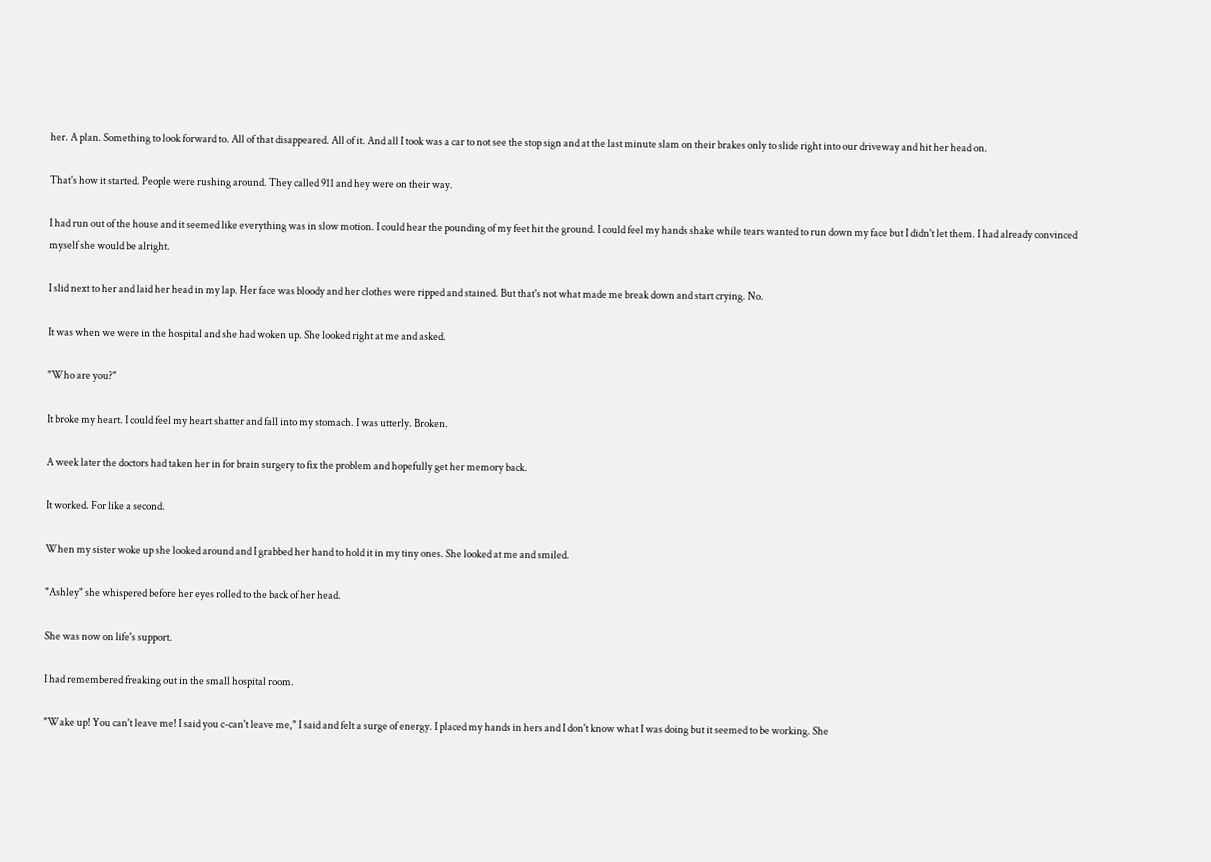her. A plan. Something to look forward to. All of that disappeared. All of it. And all I took was a car to not see the stop sign and at the last minute slam on their brakes only to slide right into our driveway and hit her head on.

That's how it started. People were rushing around. They called 911 and hey were on their way.

I had run out of the house and it seemed like everything was in slow motion. I could hear the pounding of my feet hit the ground. I could feel my hands shake while tears wanted to run down my face but I didn't let them. I had already convinced myself she would be alright.

I slid next to her and laid her head in my lap. Her face was bloody and her clothes were ripped and stained. But that's not what made me break down and start crying. No.

It was when we were in the hospital and she had woken up. She looked right at me and asked.

"Who are you?"

It broke my heart. I could feel my heart shatter and fall into my stomach. I was utterly. Broken.

A week later the doctors had taken her in for brain surgery to fix the problem and hopefully get her memory back.

It worked. For like a second.

When my sister woke up she looked around and I grabbed her hand to hold it in my tiny ones. She looked at me and smiled.

"Ashley" she whispered before her eyes rolled to the back of her head.

She was now on life's support.

I had remembered freaking out in the small hospital room.

"Wake up! You can't leave me! I said you c-can't leave me," I said and felt a surge of energy. I placed my hands in hers and I don't know what I was doing but it seemed to be working. She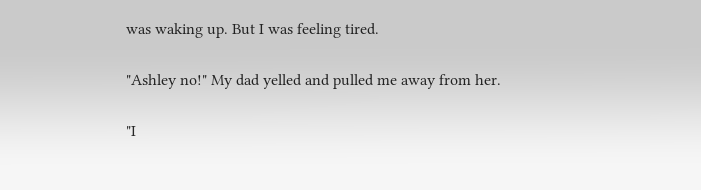was waking up. But I was feeling tired.

"Ashley no!" My dad yelled and pulled me away from her.

"I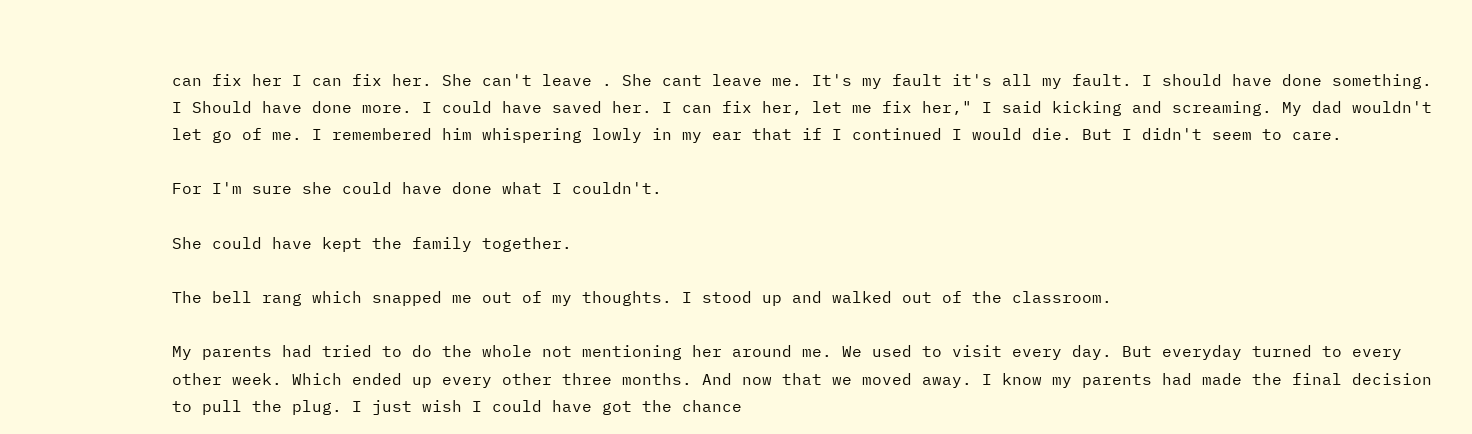can fix her I can fix her. She can't leave . She cant leave me. It's my fault it's all my fault. I should have done something. I Should have done more. I could have saved her. I can fix her, let me fix her," I said kicking and screaming. My dad wouldn't let go of me. I remembered him whispering lowly in my ear that if I continued I would die. But I didn't seem to care.

For I'm sure she could have done what I couldn't.

She could have kept the family together.

The bell rang which snapped me out of my thoughts. I stood up and walked out of the classroom.

My parents had tried to do the whole not mentioning her around me. We used to visit every day. But everyday turned to every other week. Which ended up every other three months. And now that we moved away. I know my parents had made the final decision to pull the plug. I just wish I could have got the chance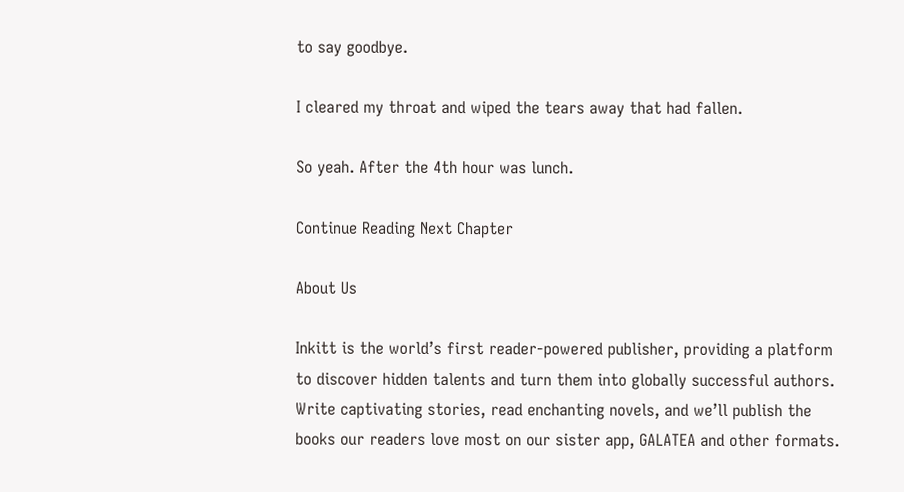to say goodbye.

I cleared my throat and wiped the tears away that had fallen.

So yeah. After the 4th hour was lunch.

Continue Reading Next Chapter

About Us

Inkitt is the world’s first reader-powered publisher, providing a platform to discover hidden talents and turn them into globally successful authors. Write captivating stories, read enchanting novels, and we’ll publish the books our readers love most on our sister app, GALATEA and other formats.